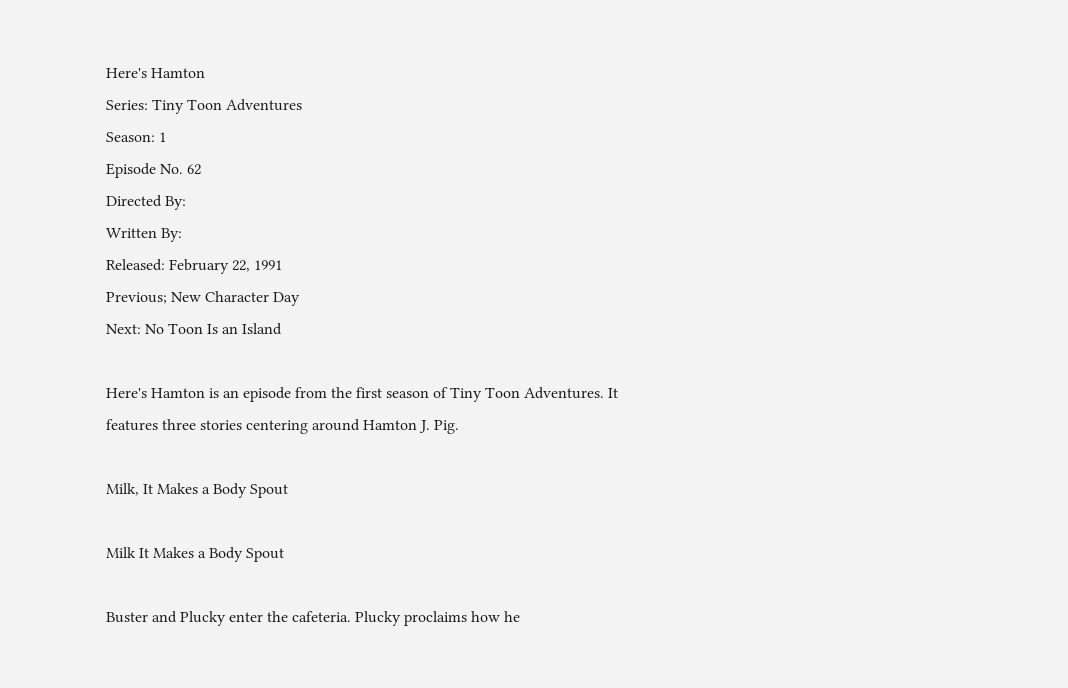Here's Hamton
Series: Tiny Toon Adventures
Season: 1
Episode No. 62
Directed By:
Written By:
Released: February 22, 1991
Previous; New Character Day
Next: No Toon Is an Island

Here's Hamton is an episode from the first season of Tiny Toon Adventures. It features three stories centering around Hamton J. Pig.

Milk, It Makes a Body Spout

Milk It Makes a Body Spout

Buster and Plucky enter the cafeteria. Plucky proclaims how he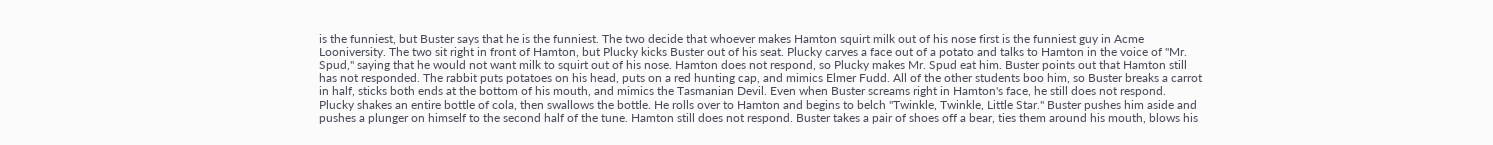is the funniest, but Buster says that he is the funniest. The two decide that whoever makes Hamton squirt milk out of his nose first is the funniest guy in Acme Looniversity. The two sit right in front of Hamton, but Plucky kicks Buster out of his seat. Plucky carves a face out of a potato and talks to Hamton in the voice of "Mr. Spud," saying that he would not want milk to squirt out of his nose. Hamton does not respond, so Plucky makes Mr. Spud eat him. Buster points out that Hamton still has not responded. The rabbit puts potatoes on his head, puts on a red hunting cap, and mimics Elmer Fudd. All of the other students boo him, so Buster breaks a carrot in half, sticks both ends at the bottom of his mouth, and mimics the Tasmanian Devil. Even when Buster screams right in Hamton's face, he still does not respond. Plucky shakes an entire bottle of cola, then swallows the bottle. He rolls over to Hamton and begins to belch "Twinkle, Twinkle, Little Star." Buster pushes him aside and pushes a plunger on himself to the second half of the tune. Hamton still does not respond. Buster takes a pair of shoes off a bear, ties them around his mouth, blows his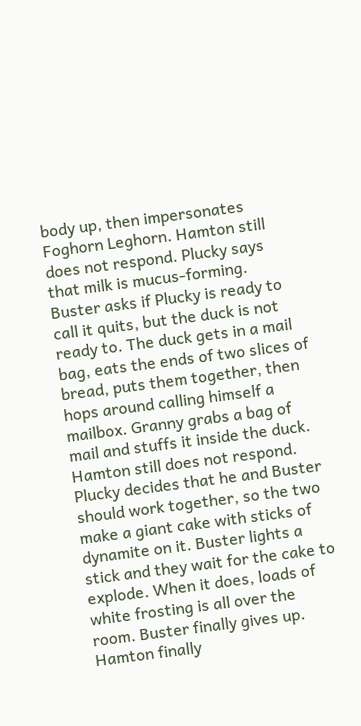body up, then impersonates Foghorn Leghorn. Hamton still does not respond. Plucky says that milk is mucus-forming. Buster asks if Plucky is ready to call it quits, but the duck is not ready to. The duck gets in a mail bag, eats the ends of two slices of bread, puts them together, then hops around calling himself a mailbox. Granny grabs a bag of mail and stuffs it inside the duck. Hamton still does not respond. Plucky decides that he and Buster should work together, so the two make a giant cake with sticks of dynamite on it. Buster lights a stick and they wait for the cake to explode. When it does, loads of white frosting is all over the room. Buster finally gives up. Hamton finally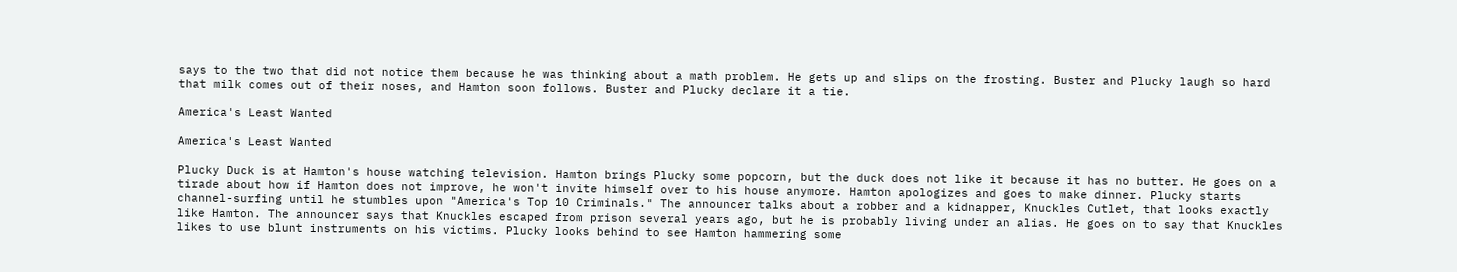says to the two that did not notice them because he was thinking about a math problem. He gets up and slips on the frosting. Buster and Plucky laugh so hard that milk comes out of their noses, and Hamton soon follows. Buster and Plucky declare it a tie.

America's Least Wanted

America's Least Wanted

Plucky Duck is at Hamton's house watching television. Hamton brings Plucky some popcorn, but the duck does not like it because it has no butter. He goes on a tirade about how if Hamton does not improve, he won't invite himself over to his house anymore. Hamton apologizes and goes to make dinner. Plucky starts channel-surfing until he stumbles upon "America's Top 10 Criminals." The announcer talks about a robber and a kidnapper, Knuckles Cutlet, that looks exactly like Hamton. The announcer says that Knuckles escaped from prison several years ago, but he is probably living under an alias. He goes on to say that Knuckles likes to use blunt instruments on his victims. Plucky looks behind to see Hamton hammering some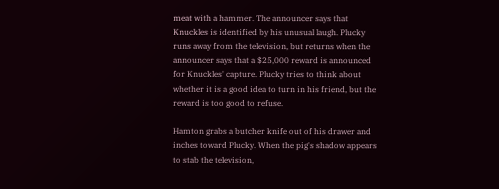meat with a hammer. The announcer says that Knuckles is identified by his unusual laugh. Plucky runs away from the television, but returns when the announcer says that a $25,000 reward is announced for Knuckles' capture. Plucky tries to think about whether it is a good idea to turn in his friend, but the reward is too good to refuse.

Hamton grabs a butcher knife out of his drawer and inches toward Plucky. When the pig's shadow appears to stab the television,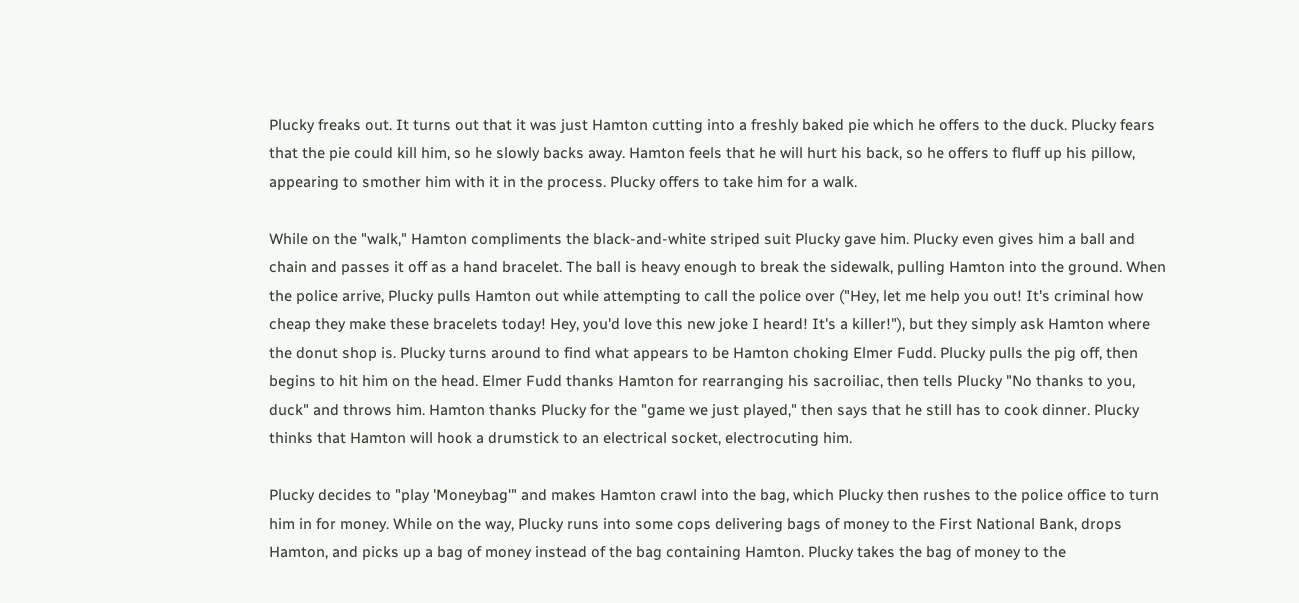Plucky freaks out. It turns out that it was just Hamton cutting into a freshly baked pie which he offers to the duck. Plucky fears that the pie could kill him, so he slowly backs away. Hamton feels that he will hurt his back, so he offers to fluff up his pillow, appearing to smother him with it in the process. Plucky offers to take him for a walk.

While on the "walk," Hamton compliments the black-and-white striped suit Plucky gave him. Plucky even gives him a ball and chain and passes it off as a hand bracelet. The ball is heavy enough to break the sidewalk, pulling Hamton into the ground. When the police arrive, Plucky pulls Hamton out while attempting to call the police over ("Hey, let me help you out! It's criminal how cheap they make these bracelets today! Hey, you'd love this new joke I heard! It's a killer!"), but they simply ask Hamton where the donut shop is. Plucky turns around to find what appears to be Hamton choking Elmer Fudd. Plucky pulls the pig off, then begins to hit him on the head. Elmer Fudd thanks Hamton for rearranging his sacroiliac, then tells Plucky "No thanks to you, duck" and throws him. Hamton thanks Plucky for the "game we just played," then says that he still has to cook dinner. Plucky thinks that Hamton will hook a drumstick to an electrical socket, electrocuting him.

Plucky decides to "play 'Moneybag'" and makes Hamton crawl into the bag, which Plucky then rushes to the police office to turn him in for money. While on the way, Plucky runs into some cops delivering bags of money to the First National Bank, drops Hamton, and picks up a bag of money instead of the bag containing Hamton. Plucky takes the bag of money to the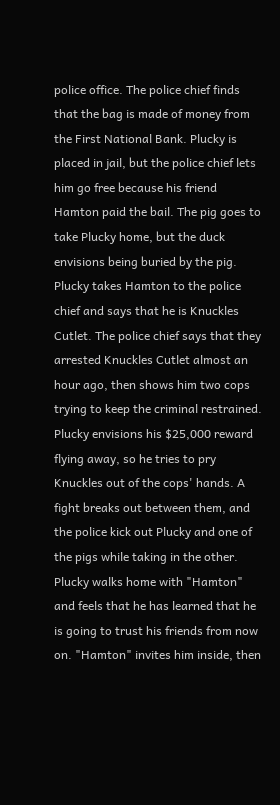police office. The police chief finds that the bag is made of money from the First National Bank. Plucky is placed in jail, but the police chief lets him go free because his friend Hamton paid the bail. The pig goes to take Plucky home, but the duck envisions being buried by the pig. Plucky takes Hamton to the police chief and says that he is Knuckles Cutlet. The police chief says that they arrested Knuckles Cutlet almost an hour ago, then shows him two cops trying to keep the criminal restrained. Plucky envisions his $25,000 reward flying away, so he tries to pry Knuckles out of the cops' hands. A fight breaks out between them, and the police kick out Plucky and one of the pigs while taking in the other. Plucky walks home with "Hamton" and feels that he has learned that he is going to trust his friends from now on. "Hamton" invites him inside, then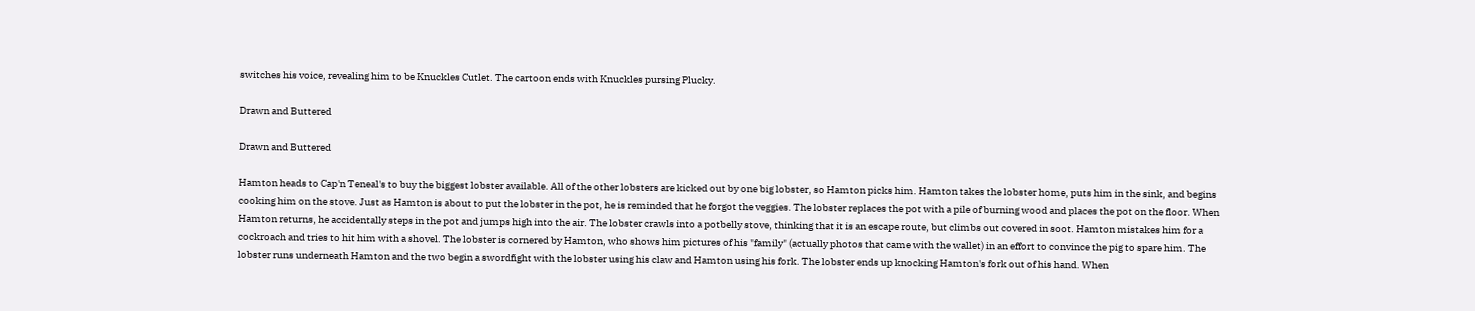switches his voice, revealing him to be Knuckles Cutlet. The cartoon ends with Knuckles pursing Plucky.

Drawn and Buttered

Drawn and Buttered

Hamton heads to Cap'n Teneal's to buy the biggest lobster available. All of the other lobsters are kicked out by one big lobster, so Hamton picks him. Hamton takes the lobster home, puts him in the sink, and begins cooking him on the stove. Just as Hamton is about to put the lobster in the pot, he is reminded that he forgot the veggies. The lobster replaces the pot with a pile of burning wood and places the pot on the floor. When Hamton returns, he accidentally steps in the pot and jumps high into the air. The lobster crawls into a potbelly stove, thinking that it is an escape route, but climbs out covered in soot. Hamton mistakes him for a cockroach and tries to hit him with a shovel. The lobster is cornered by Hamton, who shows him pictures of his "family" (actually photos that came with the wallet) in an effort to convince the pig to spare him. The lobster runs underneath Hamton and the two begin a swordfight with the lobster using his claw and Hamton using his fork. The lobster ends up knocking Hamton's fork out of his hand. When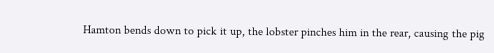Hamton bends down to pick it up, the lobster pinches him in the rear, causing the pig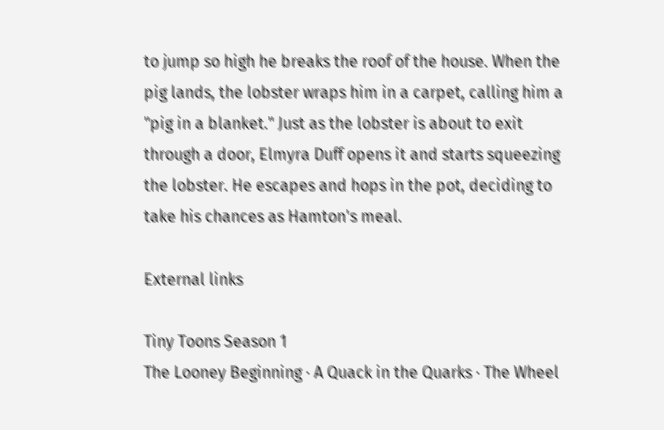to jump so high he breaks the roof of the house. When the pig lands, the lobster wraps him in a carpet, calling him a "pig in a blanket." Just as the lobster is about to exit through a door, Elmyra Duff opens it and starts squeezing the lobster. He escapes and hops in the pot, deciding to take his chances as Hamton's meal.

External links

Tiny Toons Season 1
The Looney Beginning · A Quack in the Quarks · The Wheel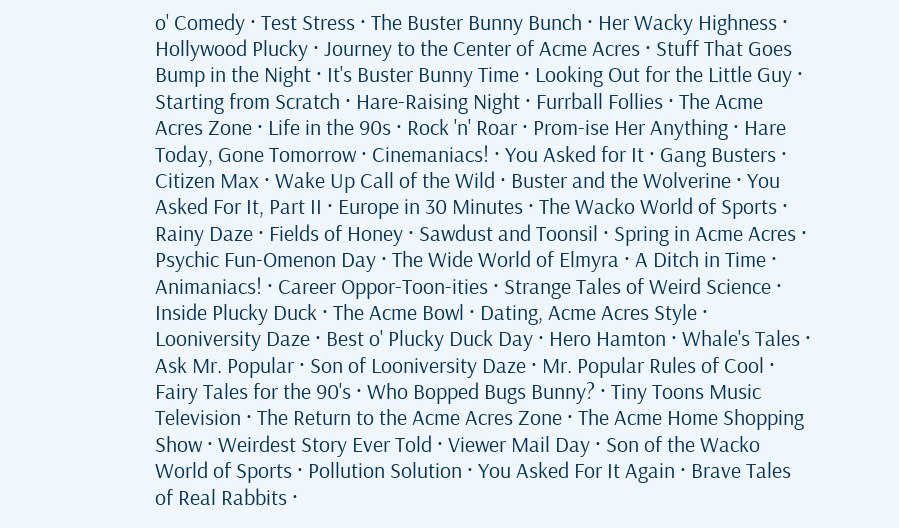o' Comedy · Test Stress · The Buster Bunny Bunch · Her Wacky Highness · Hollywood Plucky · Journey to the Center of Acme Acres · Stuff That Goes Bump in the Night · It's Buster Bunny Time · Looking Out for the Little Guy · Starting from Scratch · Hare-Raising Night · Furrball Follies · The Acme Acres Zone · Life in the 90s · Rock 'n' Roar · Prom-ise Her Anything · Hare Today, Gone Tomorrow · Cinemaniacs! · You Asked for It · Gang Busters · Citizen Max · Wake Up Call of the Wild · Buster and the Wolverine · You Asked For It, Part II · Europe in 30 Minutes · The Wacko World of Sports · Rainy Daze · Fields of Honey · Sawdust and Toonsil · Spring in Acme Acres · Psychic Fun-Omenon Day · The Wide World of Elmyra · A Ditch in Time · Animaniacs! · Career Oppor-Toon-ities · Strange Tales of Weird Science · Inside Plucky Duck · The Acme Bowl · Dating, Acme Acres Style · Looniversity Daze · Best o' Plucky Duck Day · Hero Hamton · Whale's Tales · Ask Mr. Popular · Son of Looniversity Daze · Mr. Popular Rules of Cool · Fairy Tales for the 90's · Who Bopped Bugs Bunny? · Tiny Toons Music Television · The Return to the Acme Acres Zone · The Acme Home Shopping Show · Weirdest Story Ever Told · Viewer Mail Day · Son of the Wacko World of Sports · Pollution Solution · You Asked For It Again · Brave Tales of Real Rabbits ·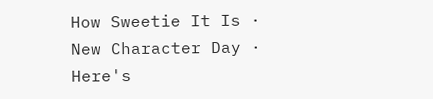How Sweetie It Is · New Character Day · Here's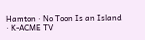Hamton · No Toon Is an Island · K-ACME TV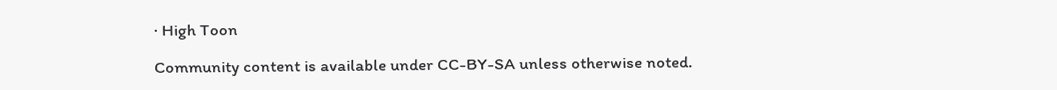· High Toon

Community content is available under CC-BY-SA unless otherwise noted.